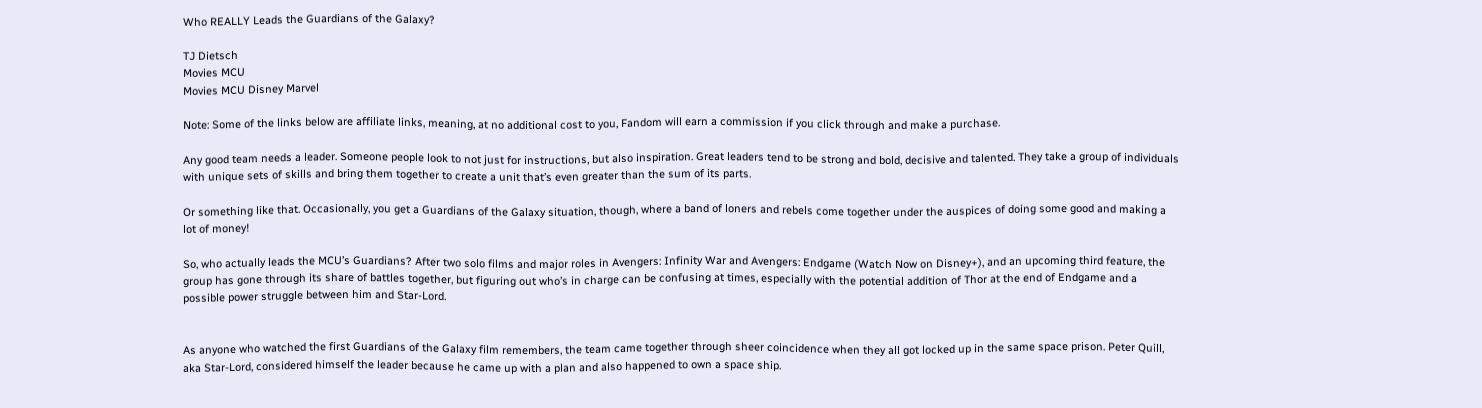Who REALLY Leads the Guardians of the Galaxy?

TJ Dietsch
Movies MCU
Movies MCU Disney Marvel

Note: Some of the links below are affiliate links, meaning, at no additional cost to you, Fandom will earn a commission if you click through and make a purchase.

Any good team needs a leader. Someone people look to not just for instructions, but also inspiration. Great leaders tend to be strong and bold, decisive and talented. They take a group of individuals with unique sets of skills and bring them together to create a unit that’s even greater than the sum of its parts.

Or something like that. Occasionally, you get a Guardians of the Galaxy situation, though, where a band of loners and rebels come together under the auspices of doing some good and making a lot of money!

So, who actually leads the MCU’s Guardians? After two solo films and major roles in Avengers: Infinity War and Avengers: Endgame (Watch Now on Disney+), and an upcoming third feature, the group has gone through its share of battles together, but figuring out who’s in charge can be confusing at times, especially with the potential addition of Thor at the end of Endgame and a possible power struggle between him and Star-Lord.


As anyone who watched the first Guardians of the Galaxy film remembers, the team came together through sheer coincidence when they all got locked up in the same space prison. Peter Quill, aka Star-Lord, considered himself the leader because he came up with a plan and also happened to own a space ship.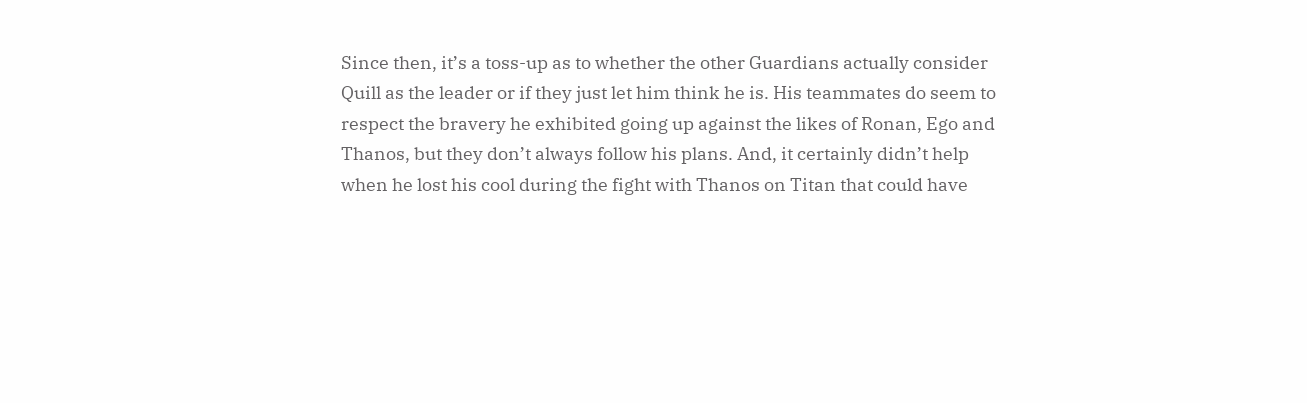Since then, it’s a toss-up as to whether the other Guardians actually consider Quill as the leader or if they just let him think he is. His teammates do seem to respect the bravery he exhibited going up against the likes of Ronan, Ego and Thanos, but they don’t always follow his plans. And, it certainly didn’t help when he lost his cool during the fight with Thanos on Titan that could have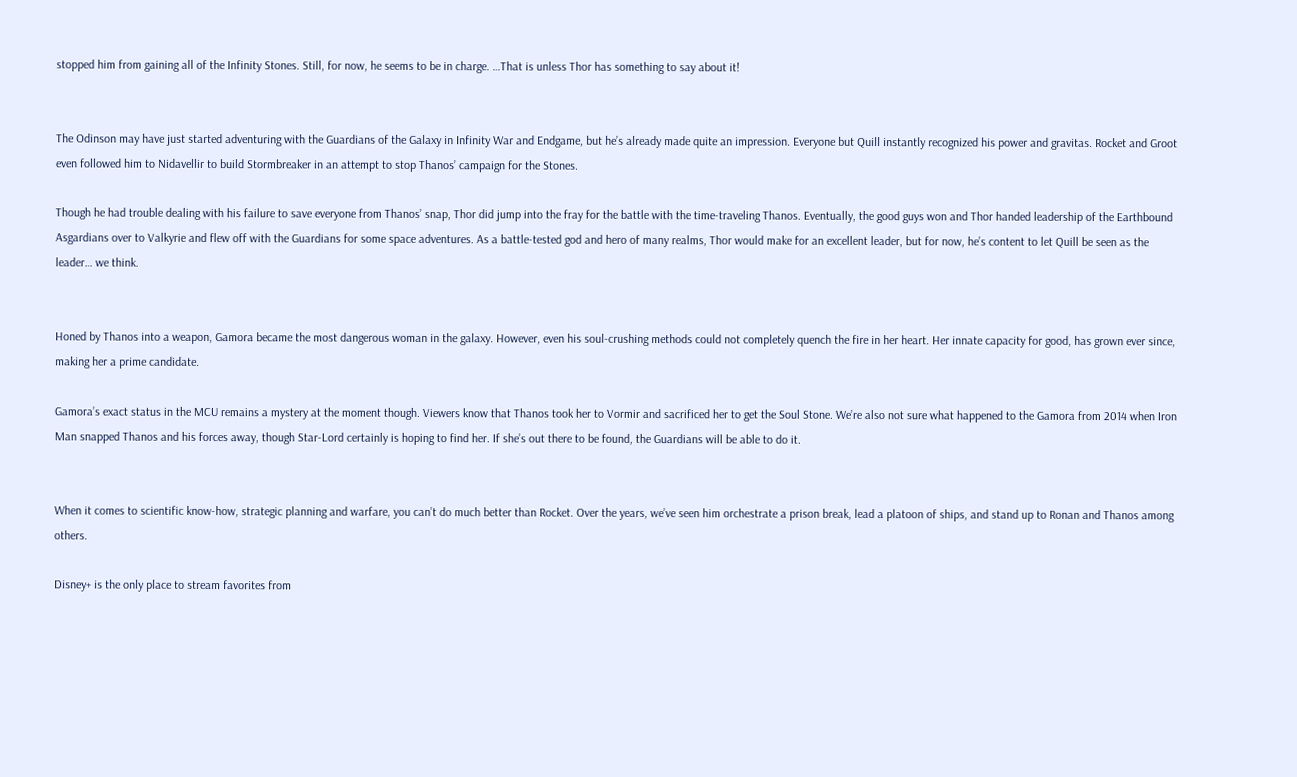stopped him from gaining all of the Infinity Stones. Still, for now, he seems to be in charge. …That is unless Thor has something to say about it!


The Odinson may have just started adventuring with the Guardians of the Galaxy in Infinity War and Endgame, but he’s already made quite an impression. Everyone but Quill instantly recognized his power and gravitas. Rocket and Groot even followed him to Nidavellir to build Stormbreaker in an attempt to stop Thanos’ campaign for the Stones.

Though he had trouble dealing with his failure to save everyone from Thanos’ snap, Thor did jump into the fray for the battle with the time-traveling Thanos. Eventually, the good guys won and Thor handed leadership of the Earthbound Asgardians over to Valkyrie and flew off with the Guardians for some space adventures. As a battle-tested god and hero of many realms, Thor would make for an excellent leader, but for now, he’s content to let Quill be seen as the leader… we think.


Honed by Thanos into a weapon, Gamora became the most dangerous woman in the galaxy. However, even his soul-crushing methods could not completely quench the fire in her heart. Her innate capacity for good, has grown ever since, making her a prime candidate.

Gamora’s exact status in the MCU remains a mystery at the moment though. Viewers know that Thanos took her to Vormir and sacrificed her to get the Soul Stone. We’re also not sure what happened to the Gamora from 2014 when Iron Man snapped Thanos and his forces away, though Star-Lord certainly is hoping to find her. If she’s out there to be found, the Guardians will be able to do it.


When it comes to scientific know-how, strategic planning and warfare, you can’t do much better than Rocket. Over the years, we’ve seen him orchestrate a prison break, lead a platoon of ships, and stand up to Ronan and Thanos among others.

Disney+ is the only place to stream favorites from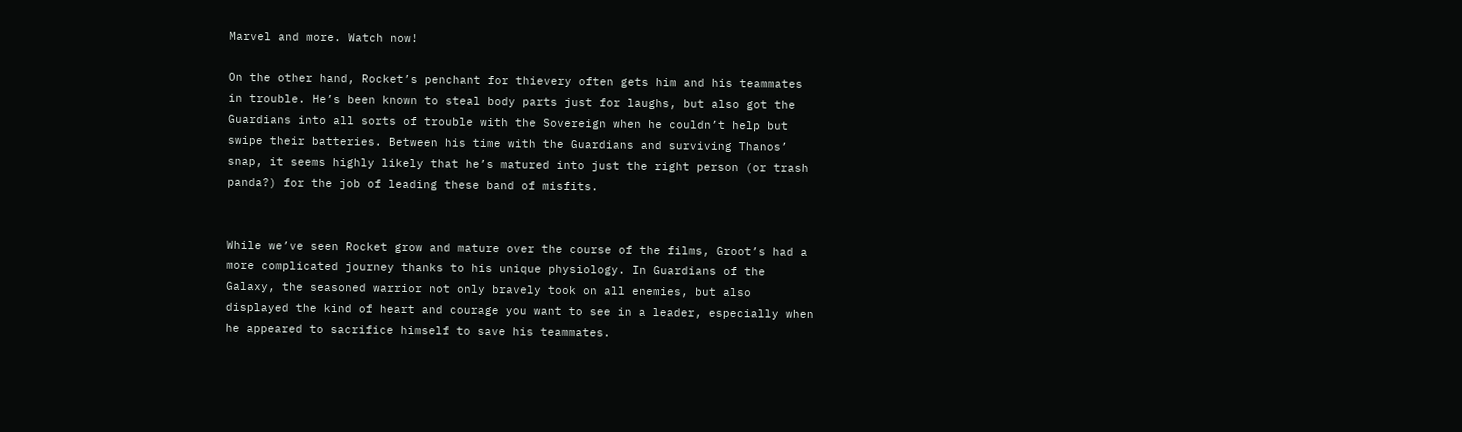Marvel and more. Watch now!

On the other hand, Rocket’s penchant for thievery often gets him and his teammates in trouble. He’s been known to steal body parts just for laughs, but also got the Guardians into all sorts of trouble with the Sovereign when he couldn’t help but swipe their batteries. Between his time with the Guardians and surviving Thanos’ snap, it seems highly likely that he’s matured into just the right person (or trash panda?) for the job of leading these band of misfits.


While we’ve seen Rocket grow and mature over the course of the films, Groot’s had a more complicated journey thanks to his unique physiology. In Guardians of the Galaxy, the seasoned warrior not only bravely took on all enemies, but also displayed the kind of heart and courage you want to see in a leader, especially when he appeared to sacrifice himself to save his teammates.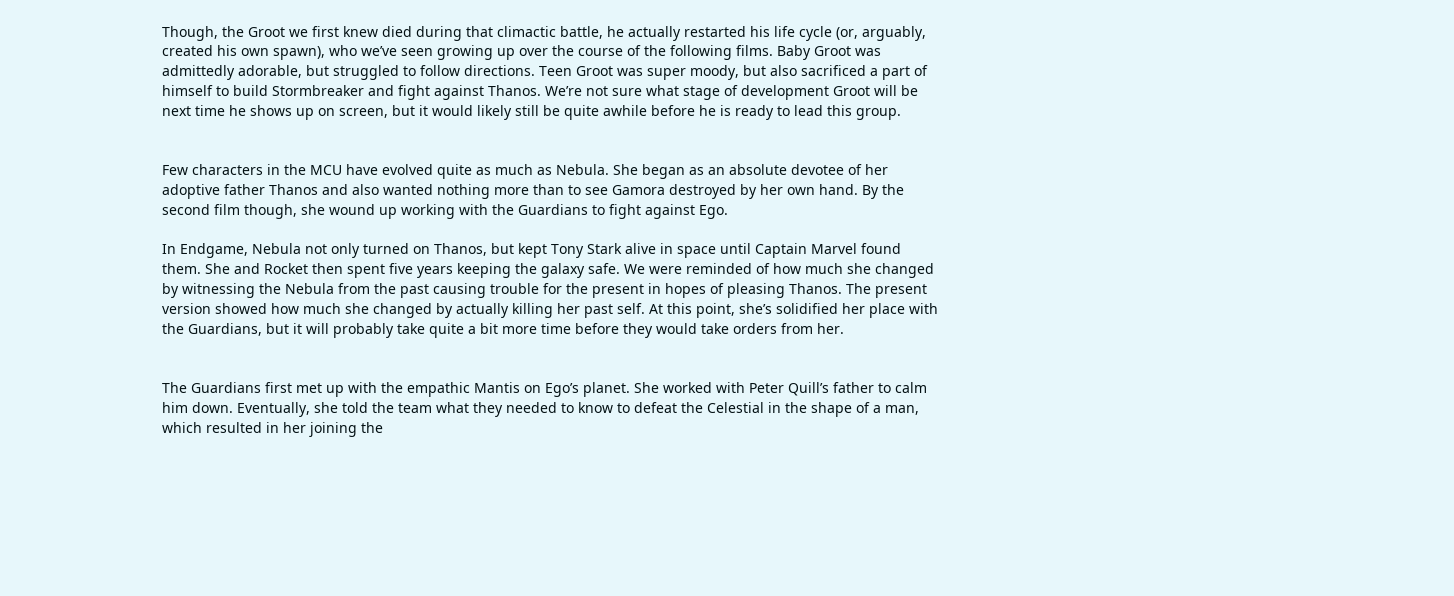Though, the Groot we first knew died during that climactic battle, he actually restarted his life cycle (or, arguably, created his own spawn), who we’ve seen growing up over the course of the following films. Baby Groot was admittedly adorable, but struggled to follow directions. Teen Groot was super moody, but also sacrificed a part of himself to build Stormbreaker and fight against Thanos. We’re not sure what stage of development Groot will be next time he shows up on screen, but it would likely still be quite awhile before he is ready to lead this group.


Few characters in the MCU have evolved quite as much as Nebula. She began as an absolute devotee of her adoptive father Thanos and also wanted nothing more than to see Gamora destroyed by her own hand. By the second film though, she wound up working with the Guardians to fight against Ego.

In Endgame, Nebula not only turned on Thanos, but kept Tony Stark alive in space until Captain Marvel found them. She and Rocket then spent five years keeping the galaxy safe. We were reminded of how much she changed by witnessing the Nebula from the past causing trouble for the present in hopes of pleasing Thanos. The present version showed how much she changed by actually killing her past self. At this point, she’s solidified her place with the Guardians, but it will probably take quite a bit more time before they would take orders from her.


The Guardians first met up with the empathic Mantis on Ego’s planet. She worked with Peter Quill’s father to calm him down. Eventually, she told the team what they needed to know to defeat the Celestial in the shape of a man, which resulted in her joining the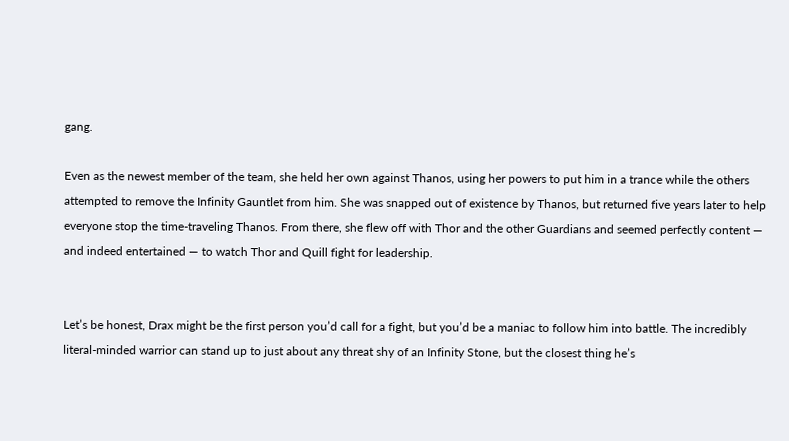gang.

Even as the newest member of the team, she held her own against Thanos, using her powers to put him in a trance while the others attempted to remove the Infinity Gauntlet from him. She was snapped out of existence by Thanos, but returned five years later to help everyone stop the time-traveling Thanos. From there, she flew off with Thor and the other Guardians and seemed perfectly content — and indeed entertained — to watch Thor and Quill fight for leadership.


Let’s be honest, Drax might be the first person you’d call for a fight, but you’d be a maniac to follow him into battle. The incredibly literal-minded warrior can stand up to just about any threat shy of an Infinity Stone, but the closest thing he’s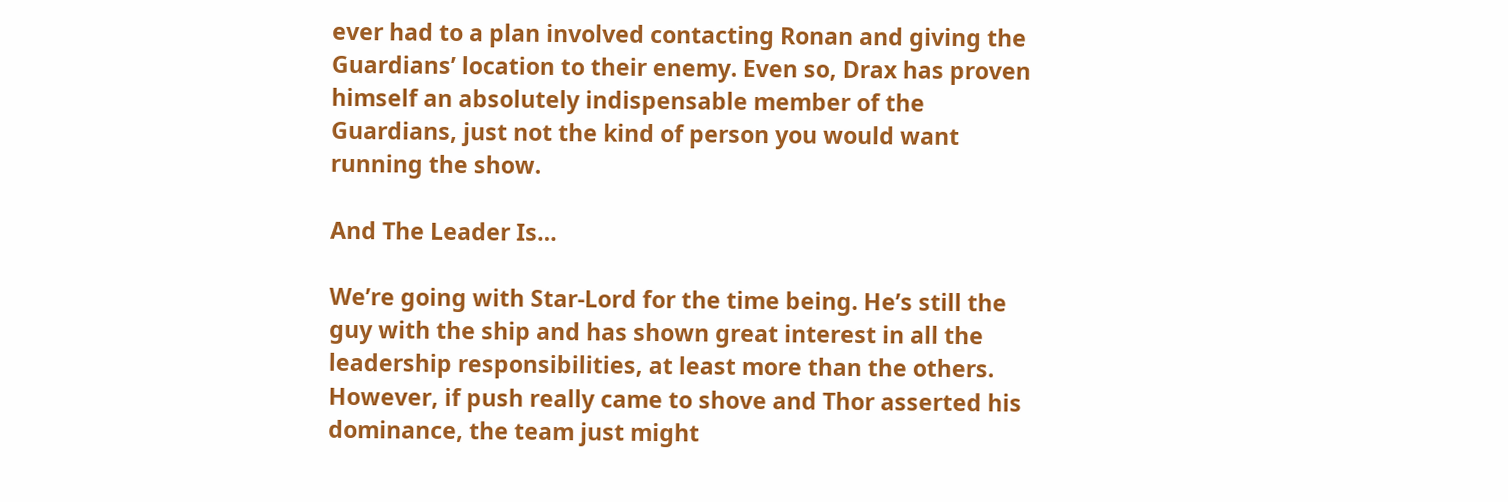ever had to a plan involved contacting Ronan and giving the Guardians’ location to their enemy. Even so, Drax has proven himself an absolutely indispensable member of the Guardians, just not the kind of person you would want running the show.

And The Leader Is…

We’re going with Star-Lord for the time being. He’s still the guy with the ship and has shown great interest in all the leadership responsibilities, at least more than the others. However, if push really came to shove and Thor asserted his dominance, the team just might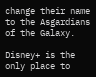change their name to the Asgardians of the Galaxy.

Disney+ is the only place to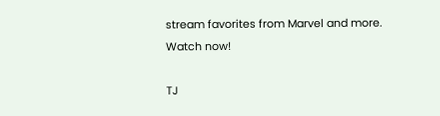stream favorites from Marvel and more. Watch now!

TJ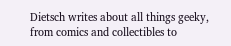Dietsch writes about all things geeky, from comics and collectibles to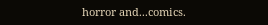horror and...comics.